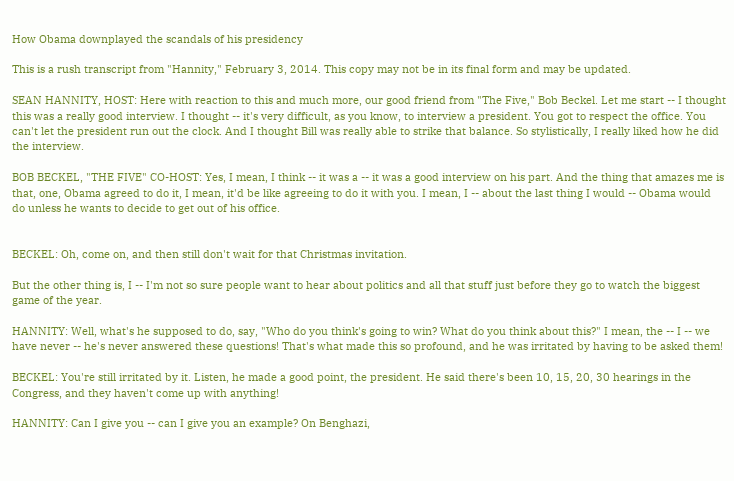How Obama downplayed the scandals of his presidency

This is a rush transcript from "Hannity," February 3, 2014. This copy may not be in its final form and may be updated.

SEAN HANNITY, HOST: Here with reaction to this and much more, our good friend from "The Five," Bob Beckel. Let me start -- I thought this was a really good interview. I thought -- it's very difficult, as you know, to interview a president. You got to respect the office. You can't let the president run out the clock. And I thought Bill was really able to strike that balance. So stylistically, I really liked how he did the interview.

BOB BECKEL, "THE FIVE" CO-HOST: Yes, I mean, I think -- it was a -- it was a good interview on his part. And the thing that amazes me is that, one, Obama agreed to do it, I mean, it'd be like agreeing to do it with you. I mean, I -- about the last thing I would -- Obama would do unless he wants to decide to get out of his office.


BECKEL: Oh, come on, and then still don't wait for that Christmas invitation.

But the other thing is, I -- I'm not so sure people want to hear about politics and all that stuff just before they go to watch the biggest game of the year.

HANNITY: Well, what's he supposed to do, say, "Who do you think's going to win? What do you think about this?" I mean, the -- I -- we have never -- he's never answered these questions! That's what made this so profound, and he was irritated by having to be asked them!

BECKEL: You're still irritated by it. Listen, he made a good point, the president. He said there's been 10, 15, 20, 30 hearings in the Congress, and they haven't come up with anything!

HANNITY: Can I give you -- can I give you an example? On Benghazi,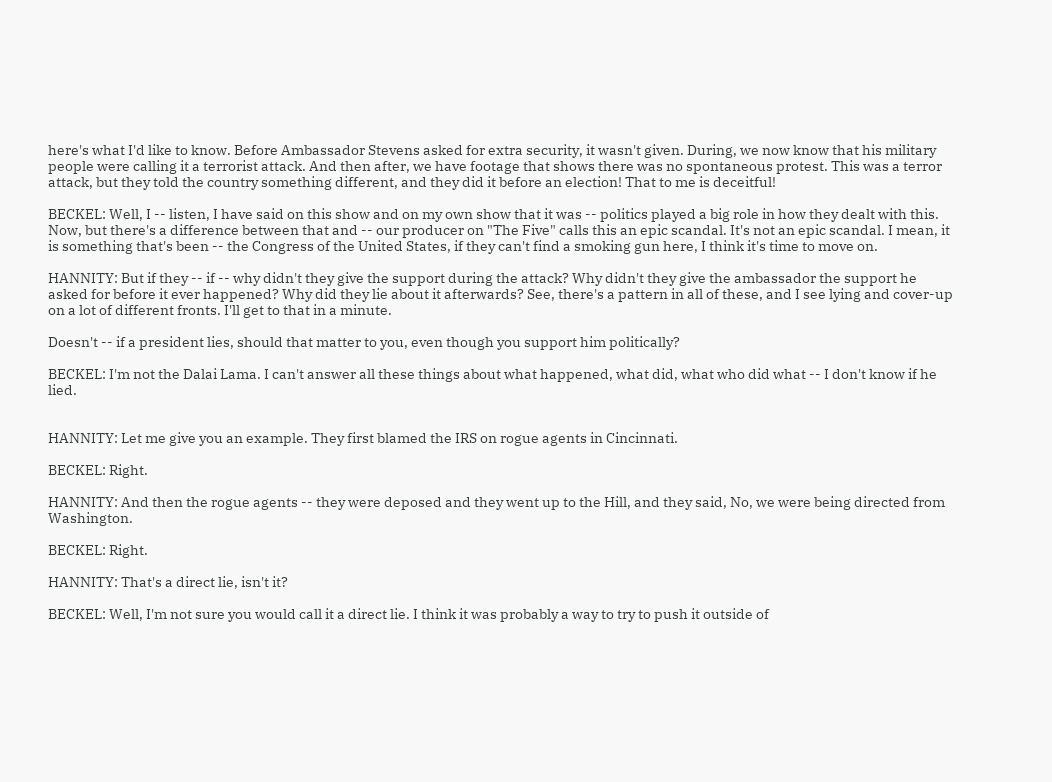here's what I'd like to know. Before Ambassador Stevens asked for extra security, it wasn't given. During, we now know that his military people were calling it a terrorist attack. And then after, we have footage that shows there was no spontaneous protest. This was a terror attack, but they told the country something different, and they did it before an election! That to me is deceitful!

BECKEL: Well, I -- listen, I have said on this show and on my own show that it was -- politics played a big role in how they dealt with this. Now, but there's a difference between that and -- our producer on "The Five" calls this an epic scandal. It's not an epic scandal. I mean, it is something that's been -- the Congress of the United States, if they can't find a smoking gun here, I think it's time to move on.

HANNITY: But if they -- if -- why didn't they give the support during the attack? Why didn't they give the ambassador the support he asked for before it ever happened? Why did they lie about it afterwards? See, there's a pattern in all of these, and I see lying and cover-up on a lot of different fronts. I'll get to that in a minute.

Doesn't -- if a president lies, should that matter to you, even though you support him politically?

BECKEL: I'm not the Dalai Lama. I can't answer all these things about what happened, what did, what who did what -- I don't know if he lied.


HANNITY: Let me give you an example. They first blamed the IRS on rogue agents in Cincinnati.

BECKEL: Right.

HANNITY: And then the rogue agents -- they were deposed and they went up to the Hill, and they said, No, we were being directed from Washington.

BECKEL: Right.

HANNITY: That's a direct lie, isn't it?

BECKEL: Well, I'm not sure you would call it a direct lie. I think it was probably a way to try to push it outside of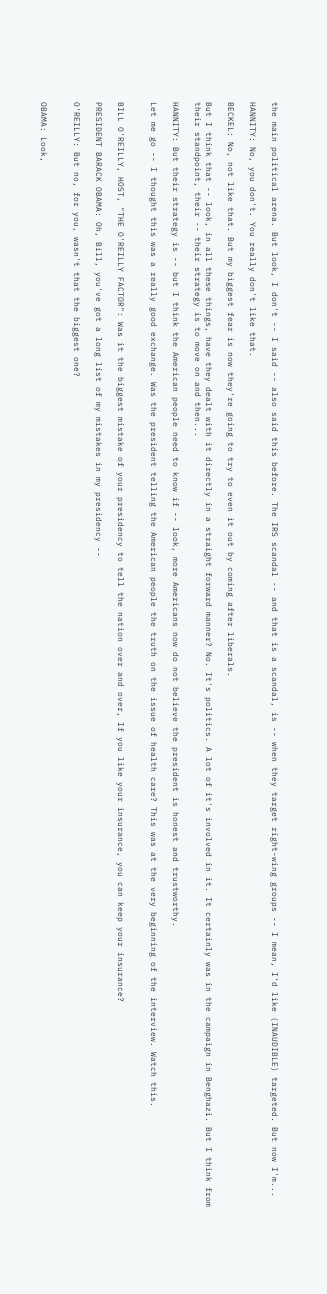the main political arena. But look, I don't -- I said -- also said this before. The IRS scandal -- and that is a scandal, is -- when they target right-wing groups -- I mean, I'd like (INAUDIBLE) targeted. But now I'm...

HANNITY: No, you don't. You really don't like that.

BECKEL: No, not like that. But my biggest fear is now they're going to try to even it out by coming after liberals.

But I think that -- look, in all these things, have they dealt with it directly in a straight forward manner? No. It's politics. A lot of it's involved in it. It certainly was in the campaign in Benghazi. But I think from their standpoint, their -- their strategy is to move on and then...

HANNITY: But their strategy is -- but I think the American people need to know if -- look, more Americans now do not believe the president is honest and trustworthy.

Let me go -- I thought this was a really good exchange. Was the president telling the American people the truth on the issue of health care? This was at the very beginning of the interview. Watch this.


BILL O'REILLY, HOST, "THE O'REILLY FACTOR": Was it the biggest mistake of your presidency to tell the nation over and over, If you like your insurance, you can keep your insurance?

PRESIDENT BARACK OBAMA: Oh, Bill, you've got a long list of my mistakes in my presidency --

O'REILLY: But no, for you, wasn't that the biggest one?


OBAMA: Look,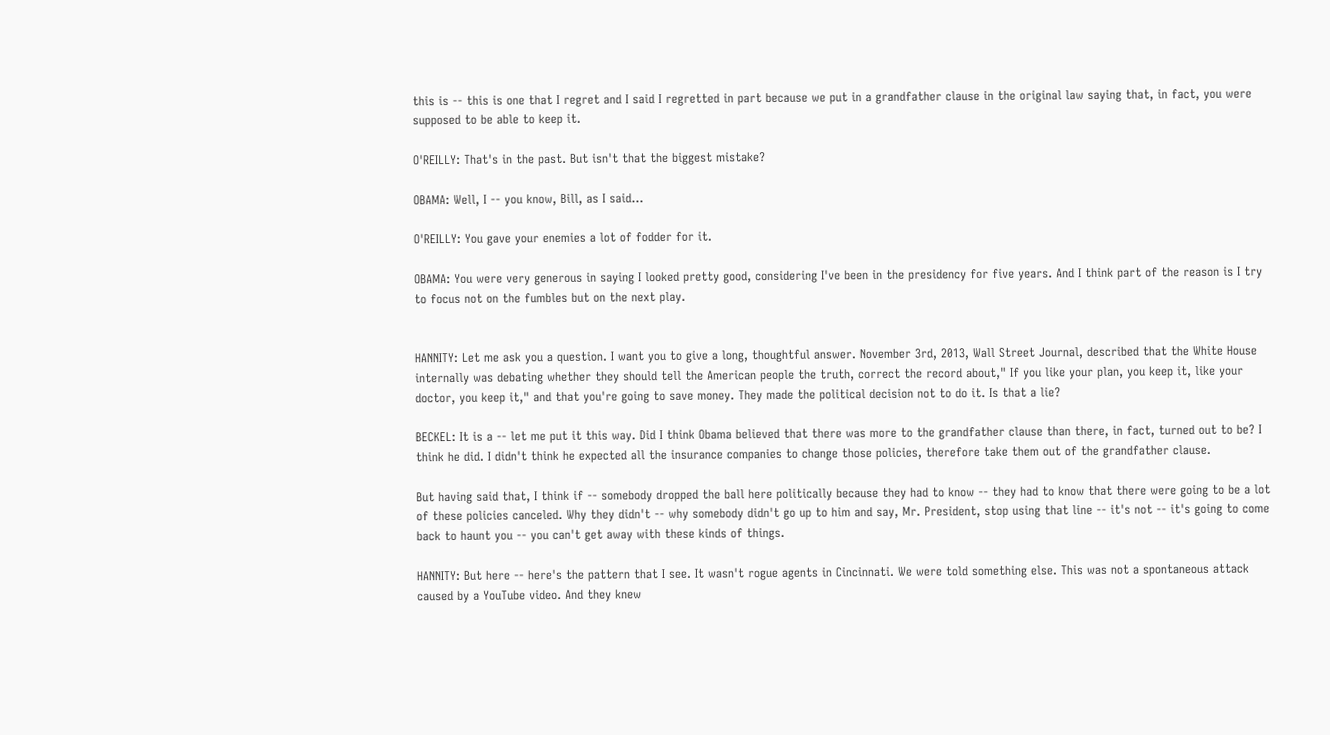this is -- this is one that I regret and I said I regretted in part because we put in a grandfather clause in the original law saying that, in fact, you were supposed to be able to keep it.

O'REILLY: That's in the past. But isn't that the biggest mistake?

OBAMA: Well, I -- you know, Bill, as I said...

O'REILLY: You gave your enemies a lot of fodder for it.

OBAMA: You were very generous in saying I looked pretty good, considering I've been in the presidency for five years. And I think part of the reason is I try to focus not on the fumbles but on the next play.


HANNITY: Let me ask you a question. I want you to give a long, thoughtful answer. November 3rd, 2013, Wall Street Journal, described that the White House internally was debating whether they should tell the American people the truth, correct the record about," If you like your plan, you keep it, like your doctor, you keep it," and that you're going to save money. They made the political decision not to do it. Is that a lie?

BECKEL: It is a -- let me put it this way. Did I think Obama believed that there was more to the grandfather clause than there, in fact, turned out to be? I think he did. I didn't think he expected all the insurance companies to change those policies, therefore take them out of the grandfather clause.

But having said that, I think if -- somebody dropped the ball here politically because they had to know -- they had to know that there were going to be a lot of these policies canceled. Why they didn't -- why somebody didn't go up to him and say, Mr. President, stop using that line -- it's not -- it's going to come back to haunt you -- you can't get away with these kinds of things.

HANNITY: But here -- here's the pattern that I see. It wasn't rogue agents in Cincinnati. We were told something else. This was not a spontaneous attack caused by a YouTube video. And they knew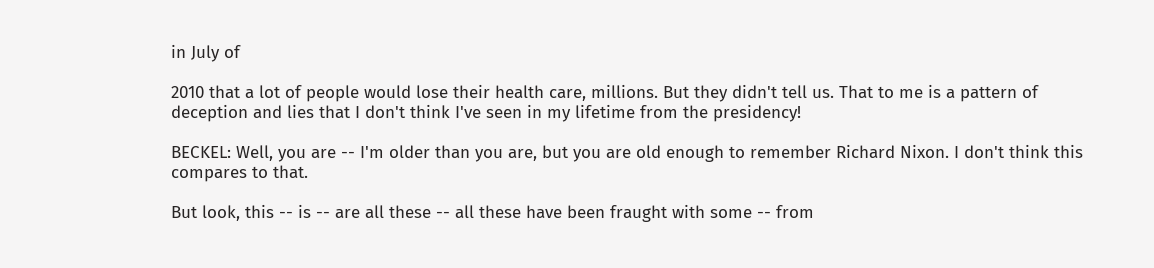in July of

2010 that a lot of people would lose their health care, millions. But they didn't tell us. That to me is a pattern of deception and lies that I don't think I've seen in my lifetime from the presidency!

BECKEL: Well, you are -- I'm older than you are, but you are old enough to remember Richard Nixon. I don't think this compares to that.

But look, this -- is -- are all these -- all these have been fraught with some -- from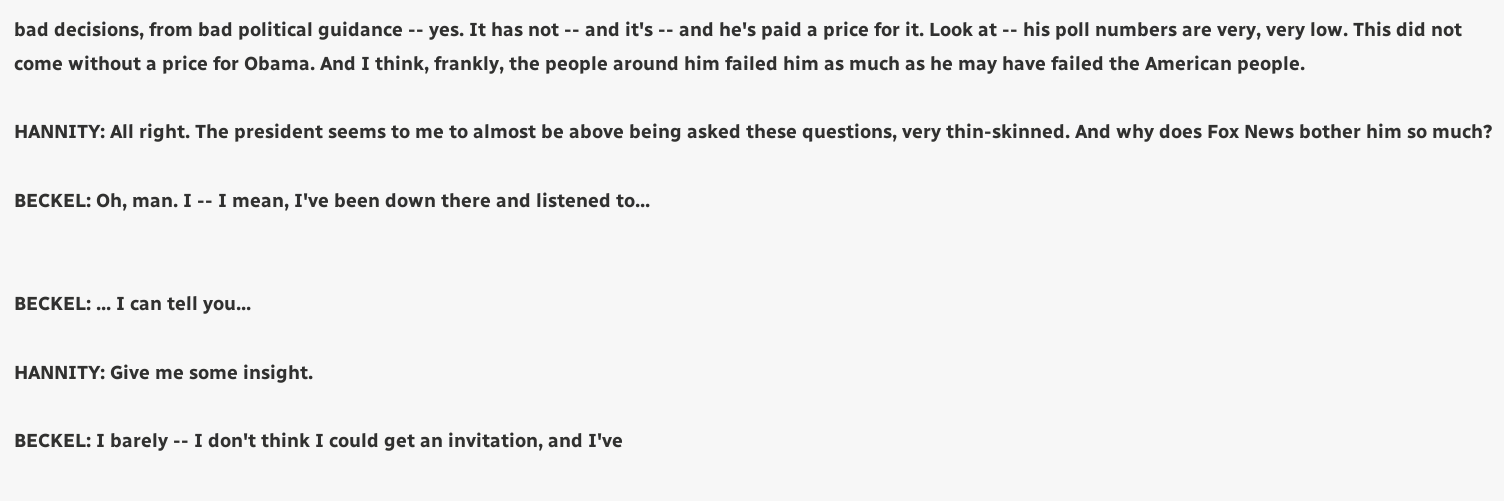bad decisions, from bad political guidance -- yes. It has not -- and it's -- and he's paid a price for it. Look at -- his poll numbers are very, very low. This did not come without a price for Obama. And I think, frankly, the people around him failed him as much as he may have failed the American people.

HANNITY: All right. The president seems to me to almost be above being asked these questions, very thin-skinned. And why does Fox News bother him so much?

BECKEL: Oh, man. I -- I mean, I've been down there and listened to...


BECKEL: ... I can tell you...

HANNITY: Give me some insight.

BECKEL: I barely -- I don't think I could get an invitation, and I've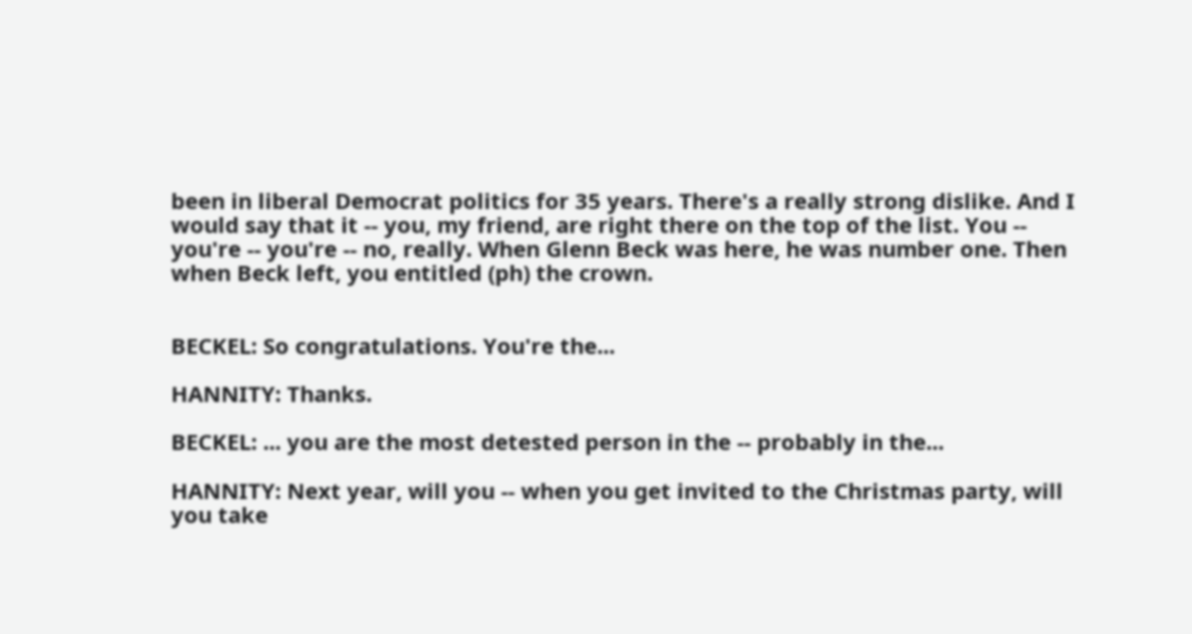been in liberal Democrat politics for 35 years. There's a really strong dislike. And I would say that it -- you, my friend, are right there on the top of the list. You -- you're -- you're -- no, really. When Glenn Beck was here, he was number one. Then when Beck left, you entitled (ph) the crown.


BECKEL: So congratulations. You're the...

HANNITY: Thanks.

BECKEL: ... you are the most detested person in the -- probably in the...

HANNITY: Next year, will you -- when you get invited to the Christmas party, will you take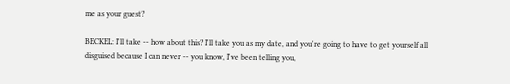me as your guest?

BECKEL: I'll take -- how about this? I'll take you as my date, and you're going to have to get yourself all disguised because I can never -- you know, I've been telling you,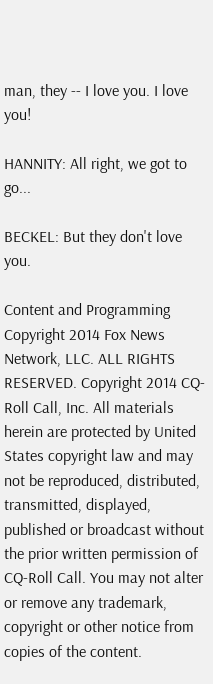man, they -- I love you. I love you!

HANNITY: All right, we got to go...

BECKEL: But they don't love you.

Content and Programming Copyright 2014 Fox News Network, LLC. ALL RIGHTS RESERVED. Copyright 2014 CQ-Roll Call, Inc. All materials herein are protected by United States copyright law and may not be reproduced, distributed, transmitted, displayed, published or broadcast without the prior written permission of CQ-Roll Call. You may not alter or remove any trademark, copyright or other notice from copies of the content.